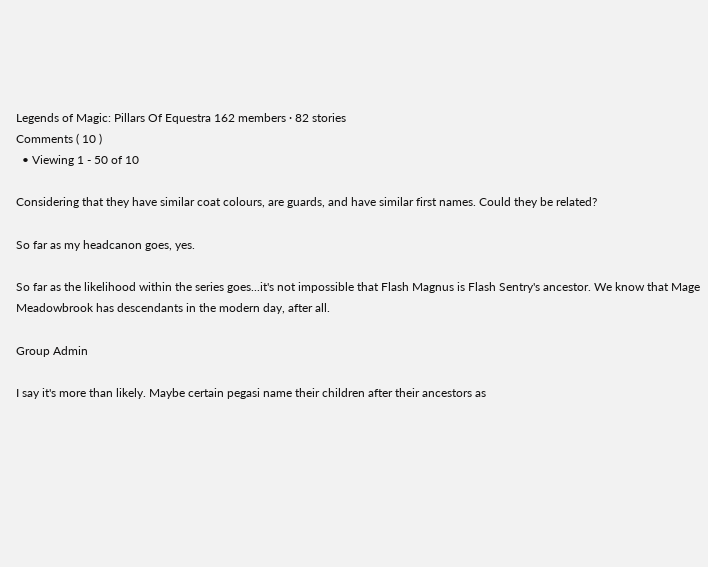Legends of Magic: Pillars Of Equestra 162 members · 82 stories
Comments ( 10 )
  • Viewing 1 - 50 of 10

Considering that they have similar coat colours, are guards, and have similar first names. Could they be related?

So far as my headcanon goes, yes.

So far as the likelihood within the series goes...it's not impossible that Flash Magnus is Flash Sentry's ancestor. We know that Mage Meadowbrook has descendants in the modern day, after all.

Group Admin

I say it's more than likely. Maybe certain pegasi name their children after their ancestors as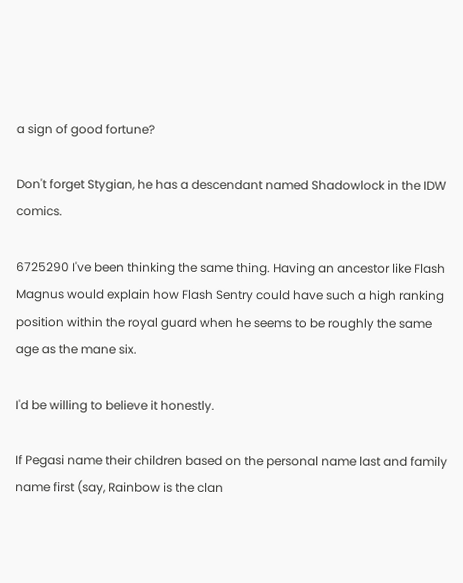a sign of good fortune?

Don't forget Stygian, he has a descendant named Shadowlock in the IDW comics.

6725290 I've been thinking the same thing. Having an ancestor like Flash Magnus would explain how Flash Sentry could have such a high ranking position within the royal guard when he seems to be roughly the same age as the mane six.

I'd be willing to believe it honestly.

If Pegasi name their children based on the personal name last and family name first (say, Rainbow is the clan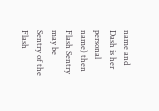name and Dash is her personal name) then Flash Sentry may be Sentry of the Flash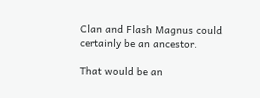Clan and Flash Magnus could certainly be an ancestor.

That would be an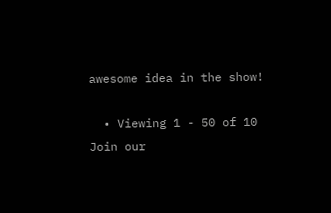awesome idea in the show!

  • Viewing 1 - 50 of 10
Join our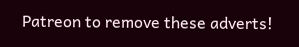Patreon to remove these adverts!